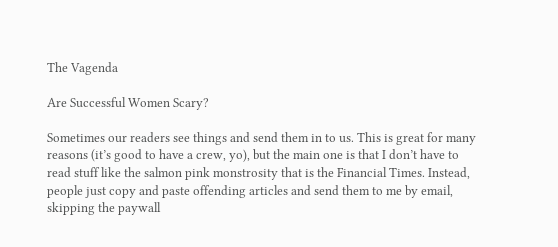The Vagenda

Are Successful Women Scary?

Sometimes our readers see things and send them in to us. This is great for many reasons (it’s good to have a crew, yo), but the main one is that I don’t have to read stuff like the salmon pink monstrosity that is the Financial Times. Instead, people just copy and paste offending articles and send them to me by email, skipping the paywall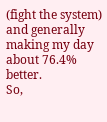(fight the system) and generally making my day about 76.4% better.
So,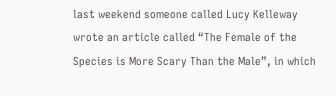last weekend someone called Lucy Kelleway wrote an article called “The Female of the Species is More Scary Than the Male”, in which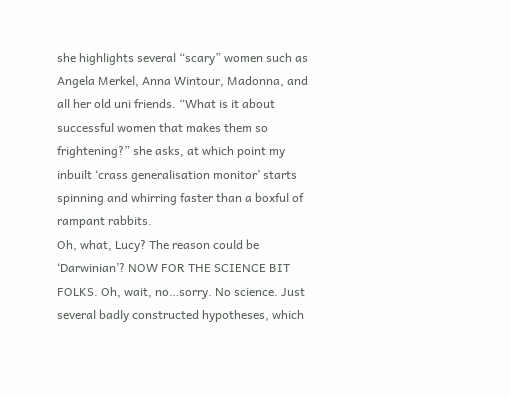she highlights several “scary” women such as Angela Merkel, Anna Wintour, Madonna, and all her old uni friends. “What is it about successful women that makes them so frightening?” she asks, at which point my inbuilt ‘crass generalisation monitor’ starts spinning and whirring faster than a boxful of rampant rabbits.
Oh, what, Lucy? The reason could be ‘Darwinian’? NOW FOR THE SCIENCE BIT FOLKS. Oh, wait, no…sorry. No science. Just several badly constructed hypotheses, which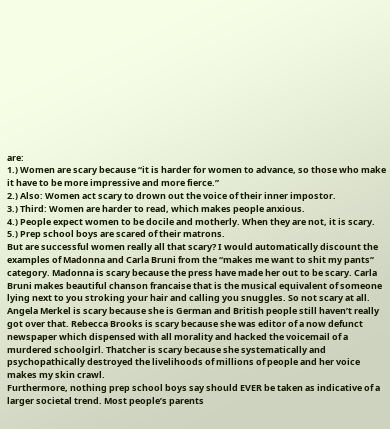are:
1.) Women are scary because “it is harder for women to advance, so those who make it have to be more impressive and more fierce.”
2.) Also: Women act scary to drown out the voice of their inner impostor.
3.) Third: Women are harder to read, which makes people anxious.
4.) People expect women to be docile and motherly. When they are not, it is scary.
5.) Prep school boys are scared of their matrons.
But are successful women really all that scary? I would automatically discount the examples of Madonna and Carla Bruni from the “makes me want to shit my pants” category. Madonna is scary because the press have made her out to be scary. Carla Bruni makes beautiful chanson francaise that is the musical equivalent of someone lying next to you stroking your hair and calling you snuggles. So not scary at all. Angela Merkel is scary because she is German and British people still haven’t really got over that. Rebecca Brooks is scary because she was editor of a now defunct newspaper which dispensed with all morality and hacked the voicemail of a murdered schoolgirl. Thatcher is scary because she systematically and psychopathically destroyed the livelihoods of millions of people and her voice makes my skin crawl.
Furthermore, nothing prep school boys say should EVER be taken as indicative of a larger societal trend. Most people’s parents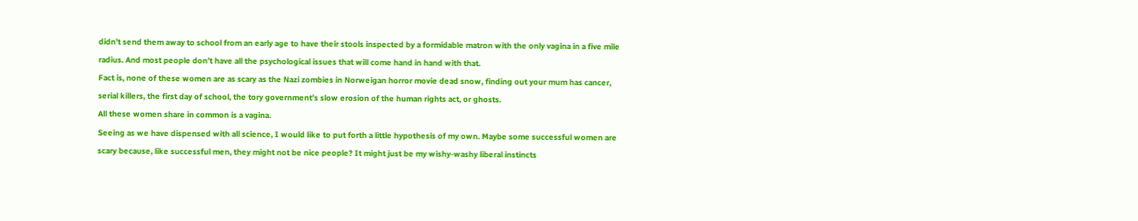didn’t send them away to school from an early age to have their stools inspected by a formidable matron with the only vagina in a five mile radius. And most people don’t have all the psychological issues that will come hand in hand with that.
Fact is, none of these women are as scary as the Nazi zombies in Norweigan horror movie dead snow, finding out your mum has cancer, serial killers, the first day of school, the tory government’s slow erosion of the human rights act, or ghosts.
All these women share in common is a vagina.
Seeing as we have dispensed with all science, I would like to put forth a little hypothesis of my own. Maybe some successful women are scary because, like successful men, they might not be nice people? It might just be my wishy-washy liberal instincts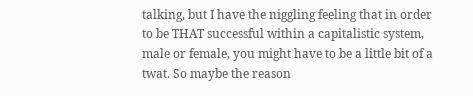talking, but I have the niggling feeling that in order to be THAT successful within a capitalistic system, male or female, you might have to be a little bit of a twat. So maybe the reason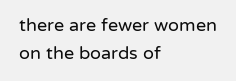there are fewer women on the boards of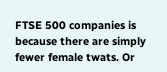FTSE 500 companies is because there are simply fewer female twats. Or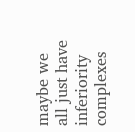maybe we all just have inferiority complexes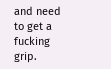and need to get a fucking grip.